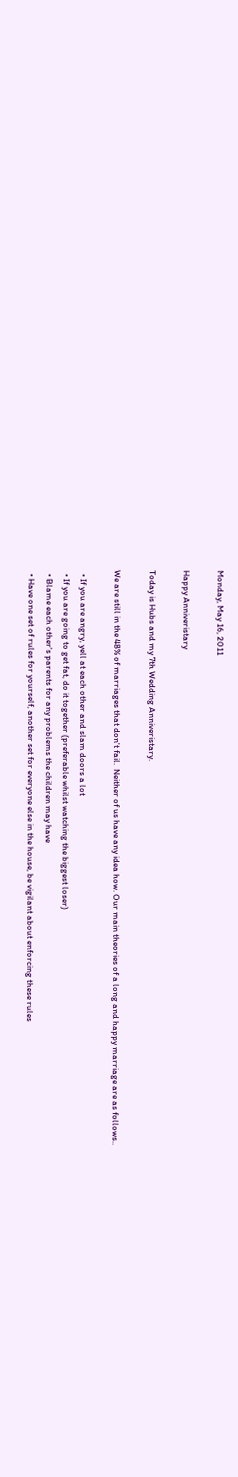Monday, May 16, 2011

Happy Anniveristary

Today is Hubs and my 7th Wedding Anniveristary.

We are still in the 48% of marriages that don't fail.  Neither of us have any idea how. Our main theories of a long and happy marriage are as follows..

  • If you are angry, yell at each other and slam doors a lot
  • If you are going to get fat, do it together (preferable whilst watching the biggest loser)
  • Blame each other's parents for any problems the children may have
  • Have one set of rules for yourself, another set for everyone else in the house, be vigilant about enforcing these rules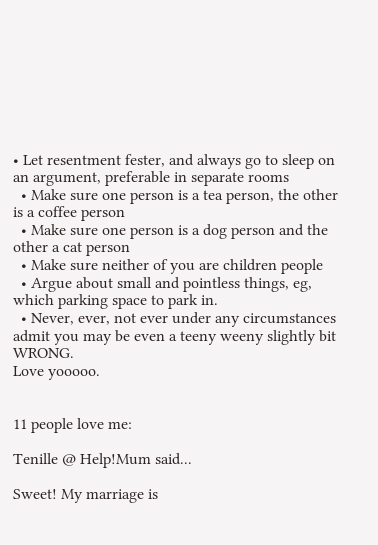• Let resentment fester, and always go to sleep on an argument, preferable in separate rooms
  • Make sure one person is a tea person, the other is a coffee person
  • Make sure one person is a dog person and the other a cat person
  • Make sure neither of you are children people
  • Argue about small and pointless things, eg, which parking space to park in.
  • Never, ever, not ever under any circumstances admit you may be even a teeny weeny slightly bit WRONG.
Love yooooo.


11 people love me:

Tenille @ Help!Mum said...

Sweet! My marriage is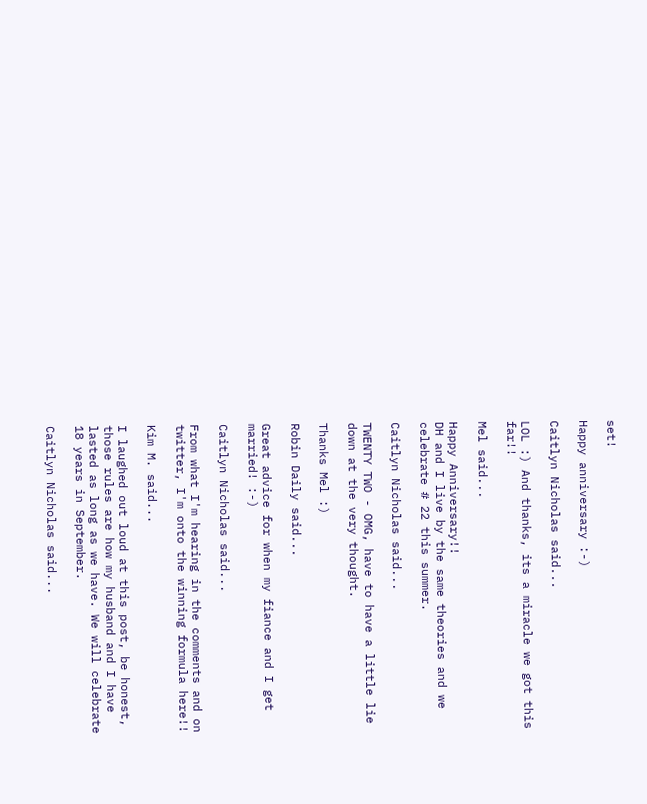set!

Happy anniversary :-)

Caitlyn Nicholas said...

LOL :) And thanks, its a miracle we got this far!!

Mel said...

Happy Anniversary!!
DH and I live by the same theories and we celebrate # 22 this summer.

Caitlyn Nicholas said...

TWENTY TWO - OMG, have to have a little lie down at the very thought.

Thanks Mel :)

Robin Daily said...

Great advice for when my fiance and I get married! :-)

Caitlyn Nicholas said...

From what I'm hearing in the comments and on twitter, I'm onto the winning formula here!!

Kim M. said...

I laughed out loud at this post, be honest, those rules are how my husband and I have lasted as long as we have. We will celebrate 18 years in September.

Caitlyn Nicholas said...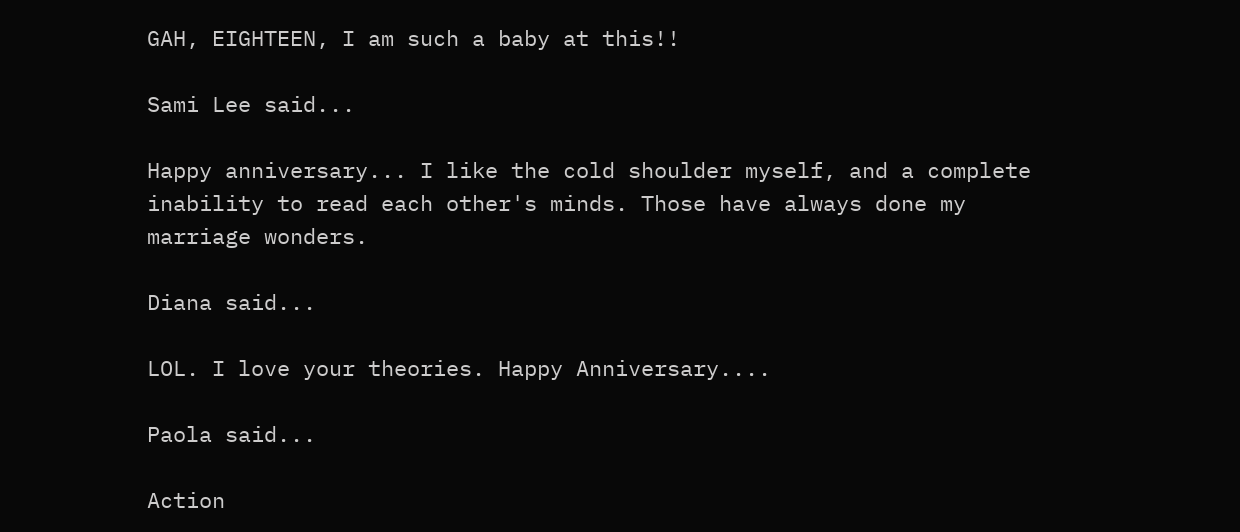GAH, EIGHTEEN, I am such a baby at this!!

Sami Lee said...

Happy anniversary... I like the cold shoulder myself, and a complete inability to read each other's minds. Those have always done my marriage wonders.

Diana said...

LOL. I love your theories. Happy Anniversary....

Paola said...

Action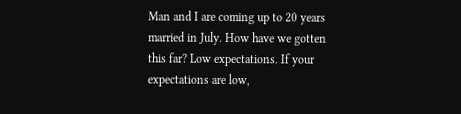Man and I are coming up to 20 years married in July. How have we gotten this far? Low expectations. If your expectations are low,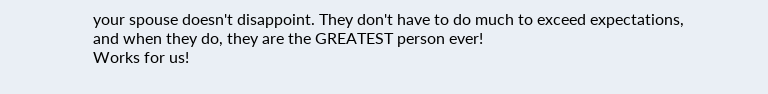your spouse doesn't disappoint. They don't have to do much to exceed expectations, and when they do, they are the GREATEST person ever!
Works for us!